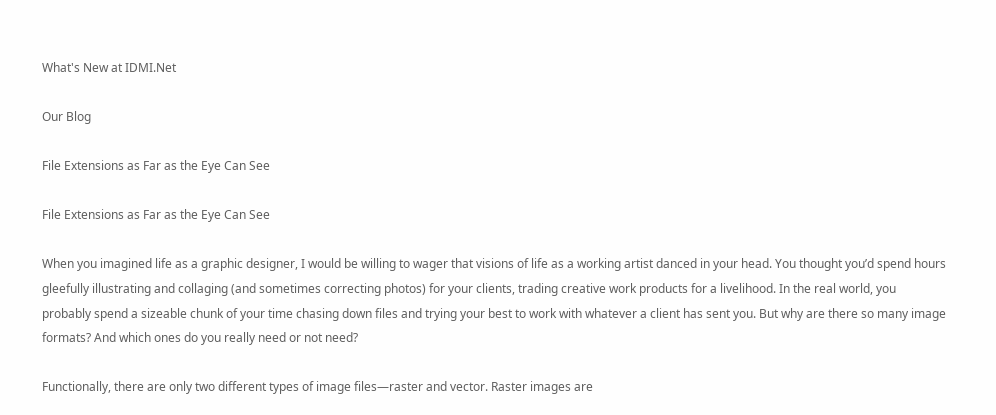What's New at IDMI.Net

Our Blog

File Extensions as Far as the Eye Can See

File Extensions as Far as the Eye Can See

When you imagined life as a graphic designer, I would be willing to wager that visions of life as a working artist danced in your head. You thought you’d spend hours gleefully illustrating and collaging (and sometimes correcting photos) for your clients, trading creative work products for a livelihood. In the real world, you probably spend a sizeable chunk of your time chasing down files and trying your best to work with whatever a client has sent you. But why are there so many image formats? And which ones do you really need or not need?

Functionally, there are only two different types of image files—raster and vector. Raster images are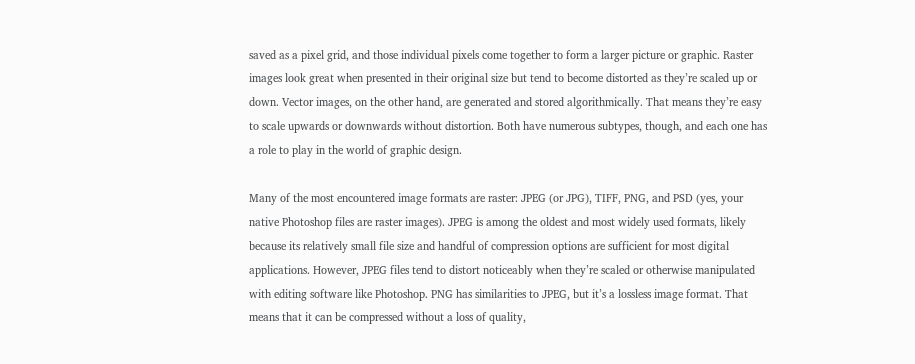saved as a pixel grid, and those individual pixels come together to form a larger picture or graphic. Raster images look great when presented in their original size but tend to become distorted as they’re scaled up or down. Vector images, on the other hand, are generated and stored algorithmically. That means they’re easy to scale upwards or downwards without distortion. Both have numerous subtypes, though, and each one has a role to play in the world of graphic design.

Many of the most encountered image formats are raster: JPEG (or JPG), TIFF, PNG, and PSD (yes, your native Photoshop files are raster images). JPEG is among the oldest and most widely used formats, likely because its relatively small file size and handful of compression options are sufficient for most digital applications. However, JPEG files tend to distort noticeably when they’re scaled or otherwise manipulated with editing software like Photoshop. PNG has similarities to JPEG, but it’s a lossless image format. That means that it can be compressed without a loss of quality,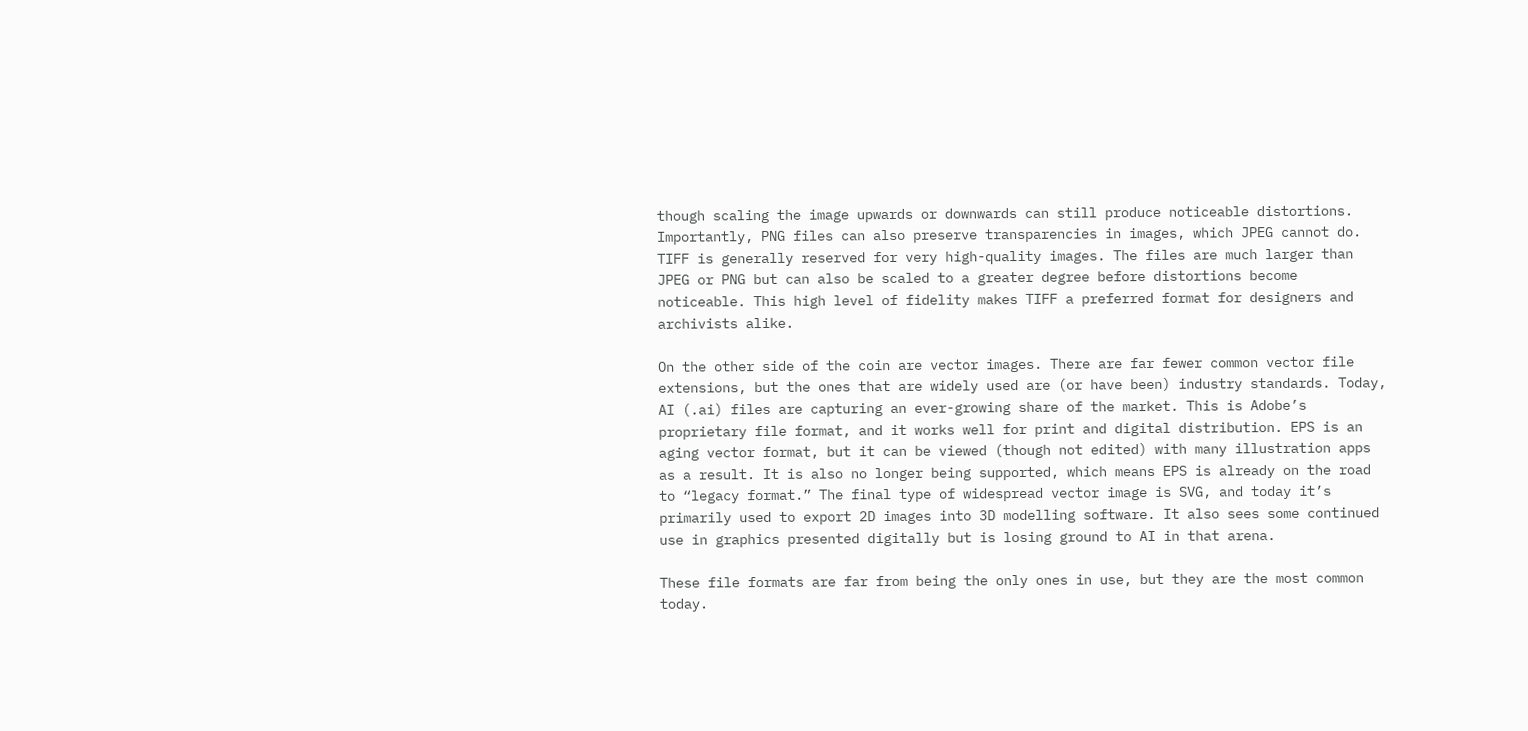though scaling the image upwards or downwards can still produce noticeable distortions. Importantly, PNG files can also preserve transparencies in images, which JPEG cannot do. TIFF is generally reserved for very high-quality images. The files are much larger than JPEG or PNG but can also be scaled to a greater degree before distortions become noticeable. This high level of fidelity makes TIFF a preferred format for designers and archivists alike.

On the other side of the coin are vector images. There are far fewer common vector file extensions, but the ones that are widely used are (or have been) industry standards. Today, AI (.ai) files are capturing an ever-growing share of the market. This is Adobe’s proprietary file format, and it works well for print and digital distribution. EPS is an aging vector format, but it can be viewed (though not edited) with many illustration apps as a result. It is also no longer being supported, which means EPS is already on the road to “legacy format.” The final type of widespread vector image is SVG, and today it’s primarily used to export 2D images into 3D modelling software. It also sees some continued use in graphics presented digitally but is losing ground to AI in that arena.

These file formats are far from being the only ones in use, but they are the most common today.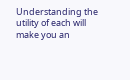Understanding the utility of each will make you an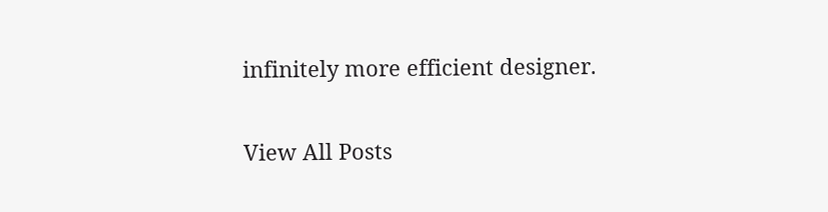infinitely more efficient designer.

View All Posts